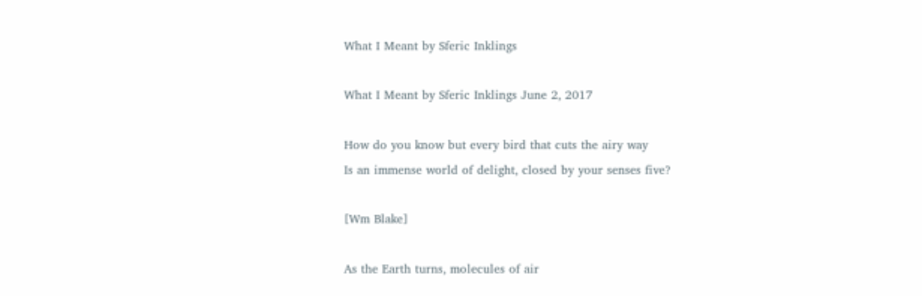What I Meant by Sferic Inklings

What I Meant by Sferic Inklings June 2, 2017

How do you know but every bird that cuts the airy way
Is an immense world of delight, closed by your senses five?

[Wm Blake]

As the Earth turns, molecules of air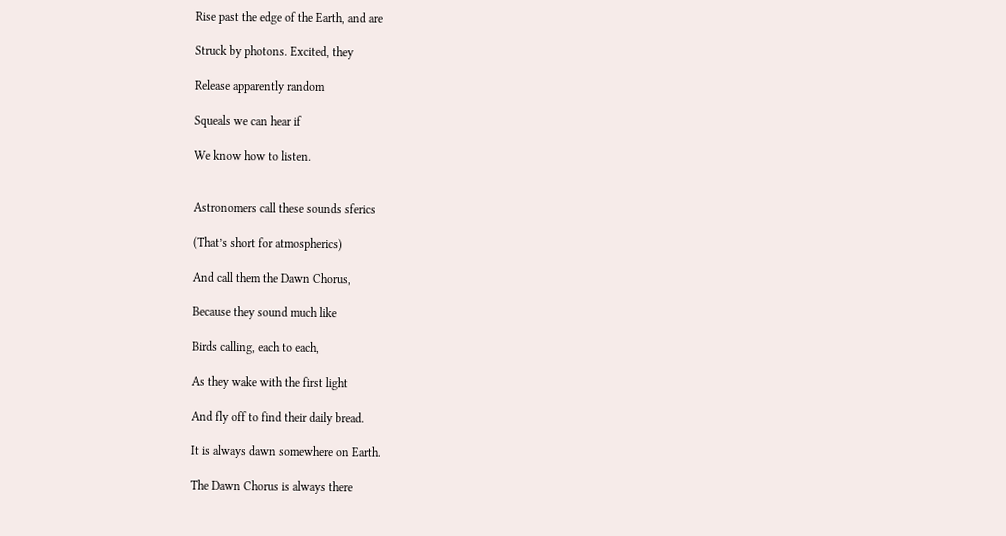Rise past the edge of the Earth, and are

Struck by photons. Excited, they

Release apparently random

Squeals we can hear if

We know how to listen.


Astronomers call these sounds sferics

(That’s short for atmospherics)

And call them the Dawn Chorus,

Because they sound much like

Birds calling, each to each,

As they wake with the first light

And fly off to find their daily bread.

It is always dawn somewhere on Earth.

The Dawn Chorus is always there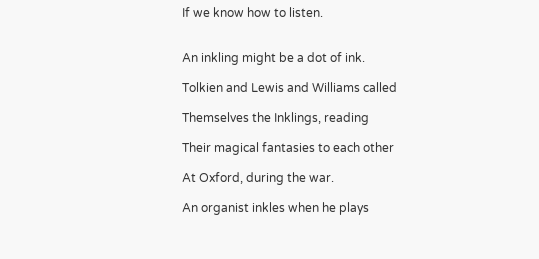If we know how to listen.


An inkling might be a dot of ink.

Tolkien and Lewis and Williams called

Themselves the Inklings, reading

Their magical fantasies to each other

At Oxford, during the war.

An organist inkles when he plays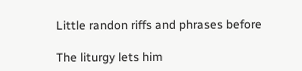Little randon riffs and phrases before

The liturgy lets him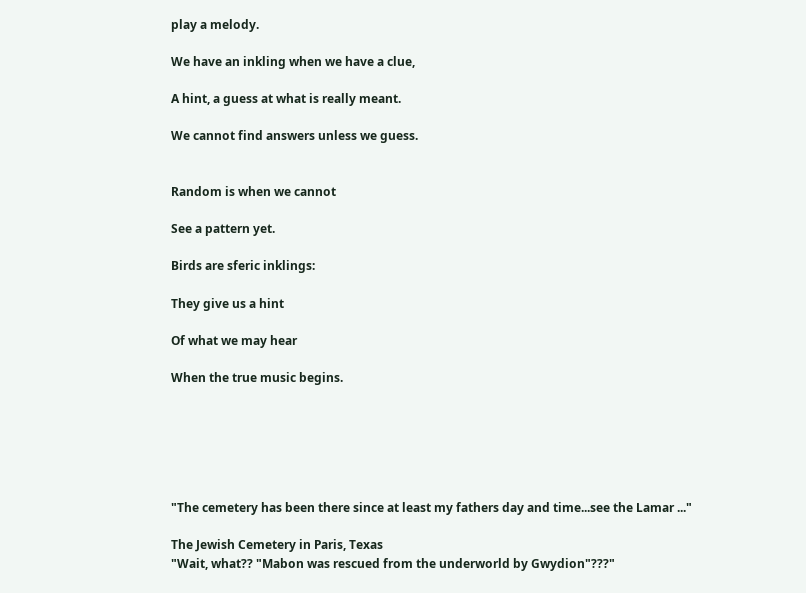play a melody.

We have an inkling when we have a clue,

A hint, a guess at what is really meant.

We cannot find answers unless we guess.


Random is when we cannot

See a pattern yet.

Birds are sferic inklings:

They give us a hint

Of what we may hear

When the true music begins.






"The cemetery has been there since at least my fathers day and time...see the Lamar ..."

The Jewish Cemetery in Paris, Texas
"Wait, what?? "Mabon was rescued from the underworld by Gwydion"???"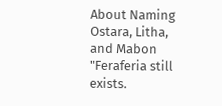About Naming Ostara, Litha, and Mabon
"Feraferia still exists.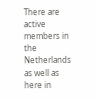There are active members in the Netherlands as well as here in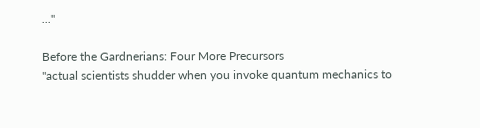..."

Before the Gardnerians: Four More Precursors
"actual scientists shudder when you invoke quantum mechanics to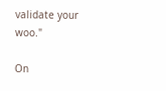validate your woo."

On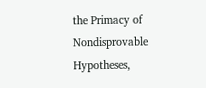the Primacy of Nondisprovable Hypotheses,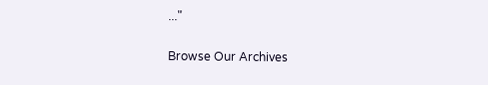..."

Browse Our Archives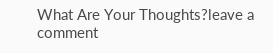What Are Your Thoughts?leave a comment